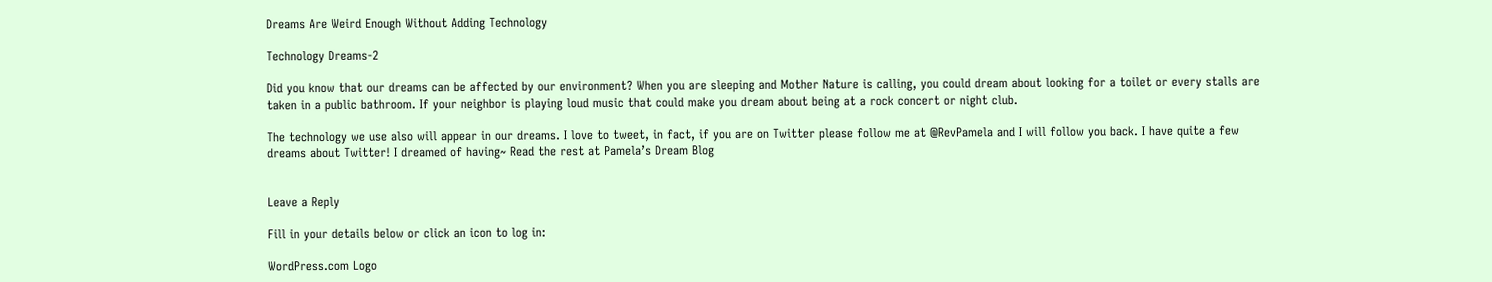Dreams Are Weird Enough Without Adding Technology

Technology Dreams-2

Did you know that our dreams can be affected by our environment? When you are sleeping and Mother Nature is calling, you could dream about looking for a toilet or every stalls are taken in a public bathroom. If your neighbor is playing loud music that could make you dream about being at a rock concert or night club.

The technology we use also will appear in our dreams. I love to tweet, in fact, if you are on Twitter please follow me at @RevPamela and I will follow you back. I have quite a few dreams about Twitter! I dreamed of having~ Read the rest at Pamela’s Dream Blog


Leave a Reply

Fill in your details below or click an icon to log in:

WordPress.com Logo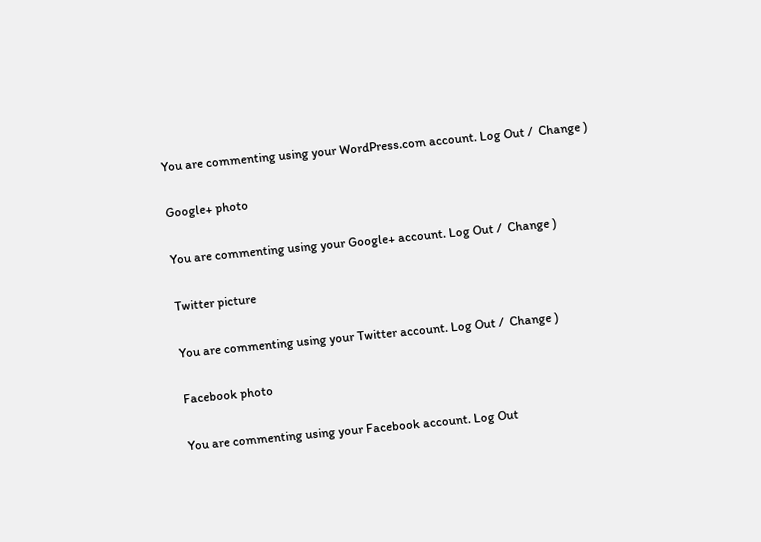You are commenting using your WordPress.com account. Log Out /  Change )

Google+ photo

You are commenting using your Google+ account. Log Out /  Change )

Twitter picture

You are commenting using your Twitter account. Log Out /  Change )

Facebook photo

You are commenting using your Facebook account. Log Out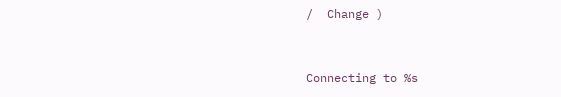/  Change )


Connecting to %s